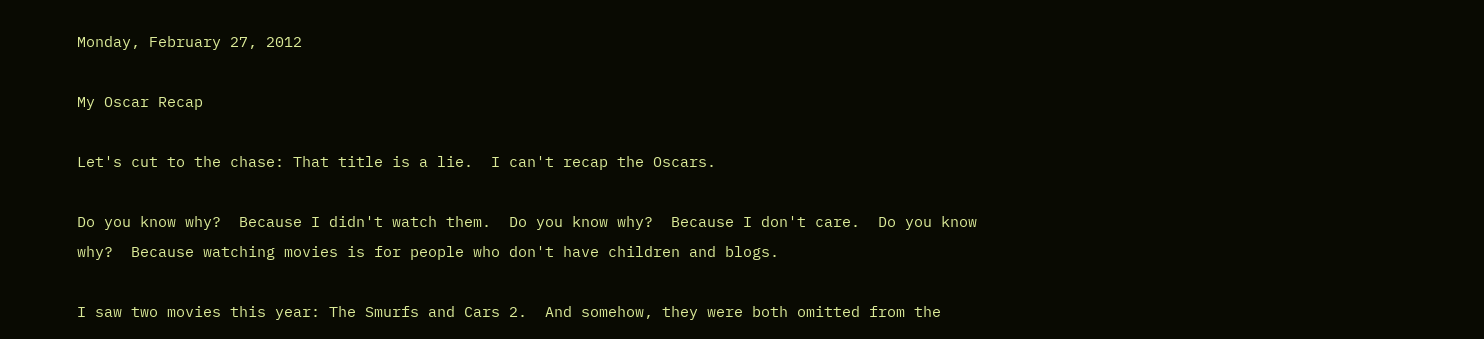Monday, February 27, 2012

My Oscar Recap

Let's cut to the chase: That title is a lie.  I can't recap the Oscars.

Do you know why?  Because I didn't watch them.  Do you know why?  Because I don't care.  Do you know why?  Because watching movies is for people who don't have children and blogs.

I saw two movies this year: The Smurfs and Cars 2.  And somehow, they were both omitted from the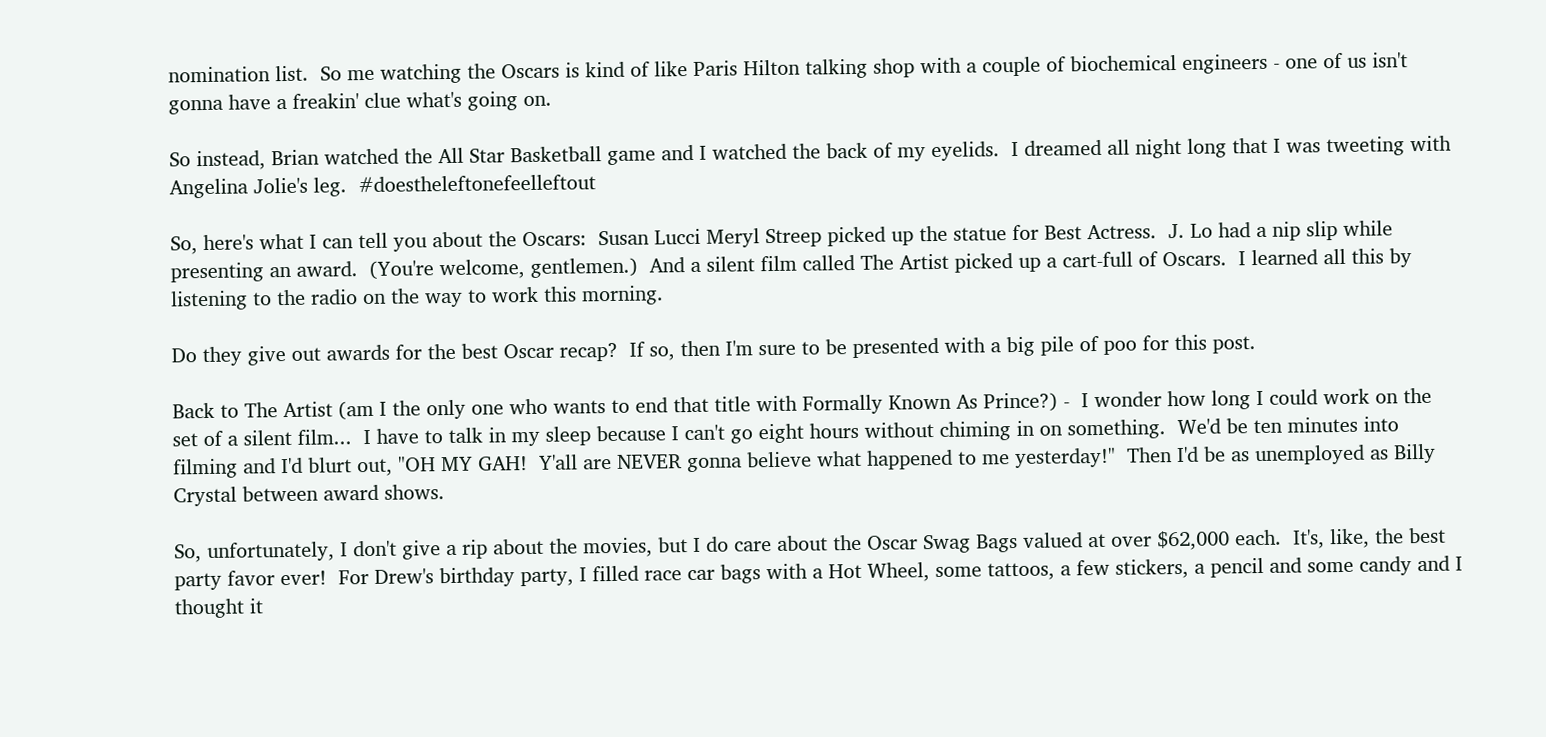nomination list.  So me watching the Oscars is kind of like Paris Hilton talking shop with a couple of biochemical engineers - one of us isn't gonna have a freakin' clue what's going on.

So instead, Brian watched the All Star Basketball game and I watched the back of my eyelids.  I dreamed all night long that I was tweeting with Angelina Jolie's leg.  #doestheleftonefeelleftout

So, here's what I can tell you about the Oscars:  Susan Lucci Meryl Streep picked up the statue for Best Actress.  J. Lo had a nip slip while presenting an award.  (You're welcome, gentlemen.)  And a silent film called The Artist picked up a cart-full of Oscars.  I learned all this by listening to the radio on the way to work this morning.

Do they give out awards for the best Oscar recap?  If so, then I'm sure to be presented with a big pile of poo for this post.

Back to The Artist (am I the only one who wants to end that title with Formally Known As Prince?) -  I wonder how long I could work on the set of a silent film...  I have to talk in my sleep because I can't go eight hours without chiming in on something.  We'd be ten minutes into filming and I'd blurt out, "OH MY GAH!  Y'all are NEVER gonna believe what happened to me yesterday!"  Then I'd be as unemployed as Billy Crystal between award shows.

So, unfortunately, I don't give a rip about the movies, but I do care about the Oscar Swag Bags valued at over $62,000 each.  It's, like, the best party favor ever!  For Drew's birthday party, I filled race car bags with a Hot Wheel, some tattoos, a few stickers, a pencil and some candy and I thought it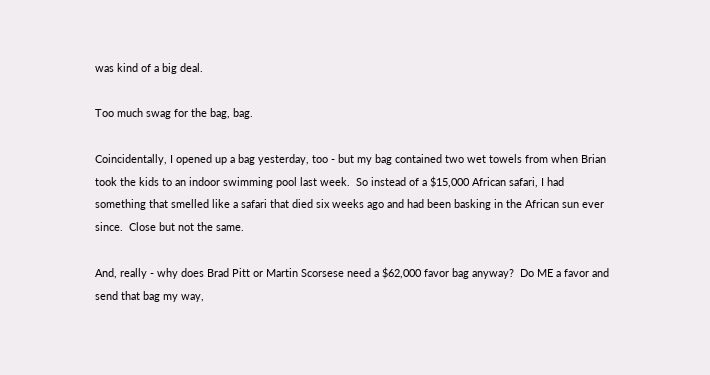was kind of a big deal.

Too much swag for the bag, bag.

Coincidentally, I opened up a bag yesterday, too - but my bag contained two wet towels from when Brian took the kids to an indoor swimming pool last week.  So instead of a $15,000 African safari, I had something that smelled like a safari that died six weeks ago and had been basking in the African sun ever since.  Close but not the same.

And, really - why does Brad Pitt or Martin Scorsese need a $62,000 favor bag anyway?  Do ME a favor and send that bag my way,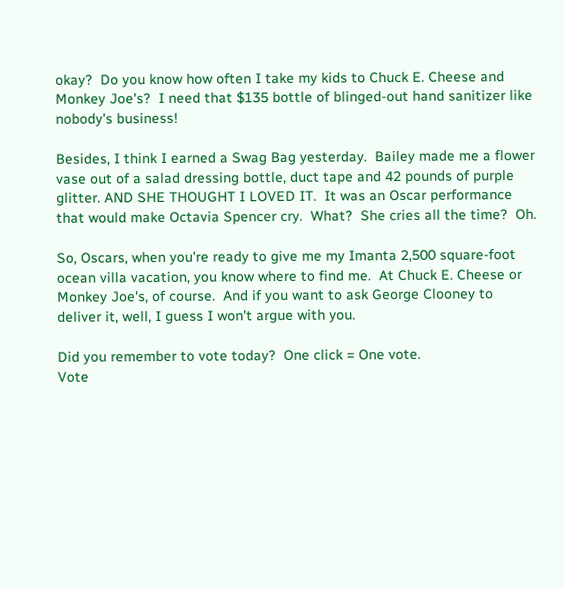okay?  Do you know how often I take my kids to Chuck E. Cheese and Monkey Joe's?  I need that $135 bottle of blinged-out hand sanitizer like nobody's business!

Besides, I think I earned a Swag Bag yesterday.  Bailey made me a flower vase out of a salad dressing bottle, duct tape and 42 pounds of purple glitter. AND SHE THOUGHT I LOVED IT.  It was an Oscar performance that would make Octavia Spencer cry.  What?  She cries all the time?  Oh.

So, Oscars, when you're ready to give me my Imanta 2,500 square-foot ocean villa vacation, you know where to find me.  At Chuck E. Cheese or Monkey Joe's, of course.  And if you want to ask George Clooney to deliver it, well, I guess I won't argue with you.

Did you remember to vote today?  One click = One vote.
Vote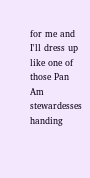for me and I'll dress up like one of those Pan Am stewardesses handing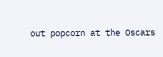out popcorn at the Oscars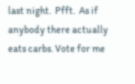last night.  Pfft.  As if anybody there actually eats carbs. Vote for me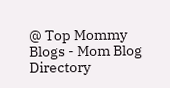@ Top Mommy Blogs - Mom Blog Directory